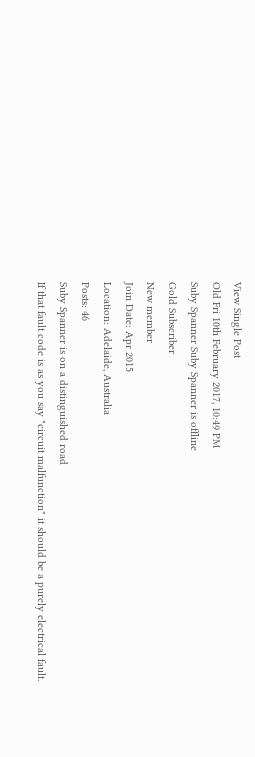View Single Post
Old Fri 10th February 2017, 10:49 PM
Suby Spanner Suby Spanner is offline
Gold Subscriber
New member
Join Date: Apr 2015
Location: Adelaide, Australia
Posts: 46
Suby Spanner is on a distinguished road
If that fault code is as you say "circuit malfunction" it should be a purely electrical fault.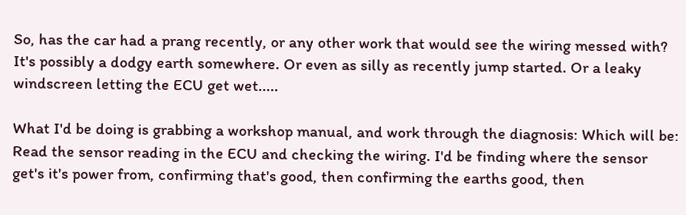So, has the car had a prang recently, or any other work that would see the wiring messed with? It's possibly a dodgy earth somewhere. Or even as silly as recently jump started. Or a leaky windscreen letting the ECU get wet.....

What I'd be doing is grabbing a workshop manual, and work through the diagnosis: Which will be:
Read the sensor reading in the ECU and checking the wiring. I'd be finding where the sensor get's it's power from, confirming that's good, then confirming the earths good, then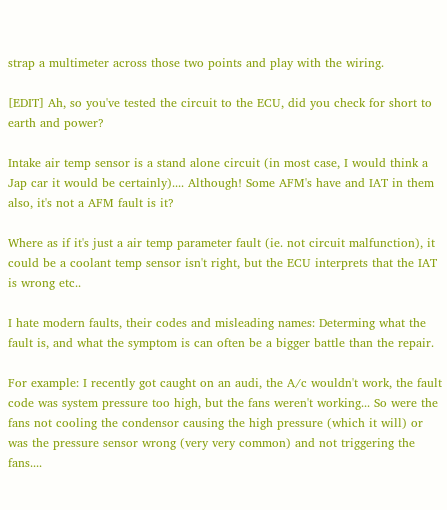strap a multimeter across those two points and play with the wiring.

[EDIT] Ah, so you've tested the circuit to the ECU, did you check for short to earth and power?

Intake air temp sensor is a stand alone circuit (in most case, I would think a Jap car it would be certainly).... Although! Some AFM's have and IAT in them also, it's not a AFM fault is it?

Where as if it's just a air temp parameter fault (ie. not circuit malfunction), it could be a coolant temp sensor isn't right, but the ECU interprets that the IAT is wrong etc..

I hate modern faults, their codes and misleading names: Determing what the fault is, and what the symptom is can often be a bigger battle than the repair.

For example: I recently got caught on an audi, the A/c wouldn't work, the fault code was system pressure too high, but the fans weren't working... So were the fans not cooling the condensor causing the high pressure (which it will) or was the pressure sensor wrong (very very common) and not triggering the fans....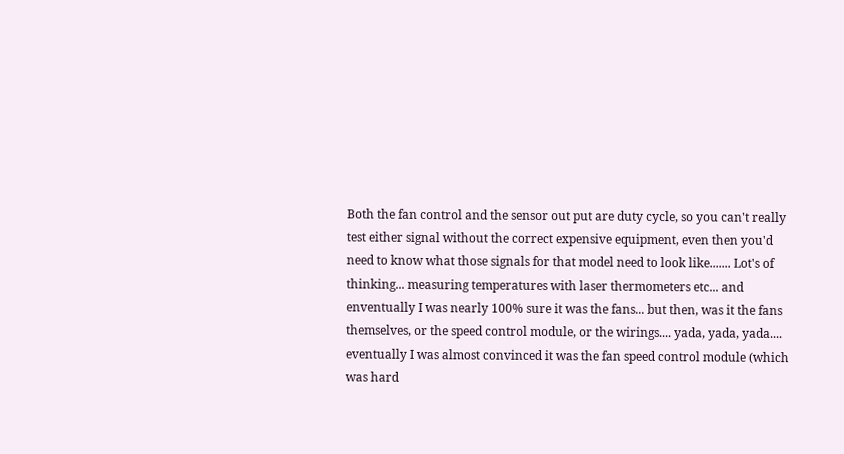Both the fan control and the sensor out put are duty cycle, so you can't really test either signal without the correct expensive equipment, even then you'd need to know what those signals for that model need to look like....... Lot's of thinking... measuring temperatures with laser thermometers etc... and enventually I was nearly 100% sure it was the fans... but then, was it the fans themselves, or the speed control module, or the wirings.... yada, yada, yada.... eventually I was almost convinced it was the fan speed control module (which was hard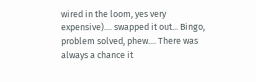wired in the loom, yes very expensive).... swapped it out... Bingo, problem solved, phew.... There was always a chance it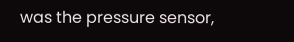was the pressure sensor,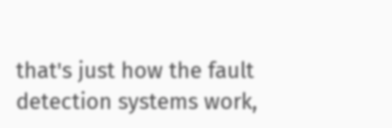that's just how the fault detection systems work,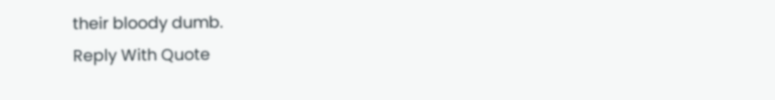their bloody dumb.
Reply With Quote